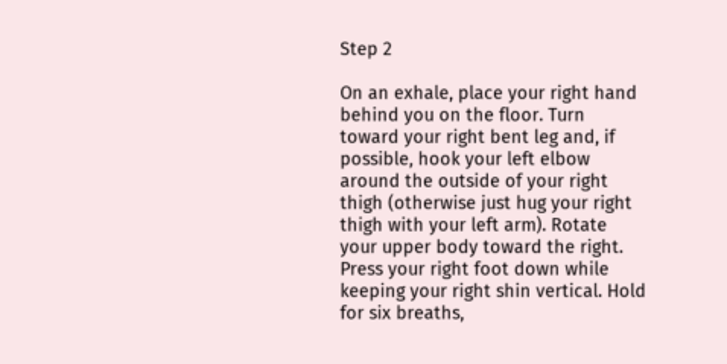Step 2

On an exhale, place your right hand behind you on the floor. Turn toward your right bent leg and, if possible, hook your left elbow around the outside of your right thigh (otherwise just hug your right thigh with your left arm). Rotate your upper body toward the right. Press your right foot down while keeping your right shin vertical. Hold for six breaths,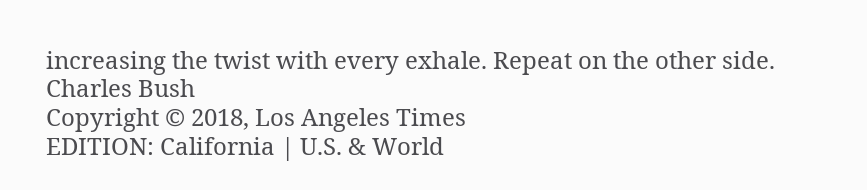increasing the twist with every exhale. Repeat on the other side.
Charles Bush
Copyright © 2018, Los Angeles Times
EDITION: California | U.S. & World